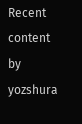Recent content by yozshura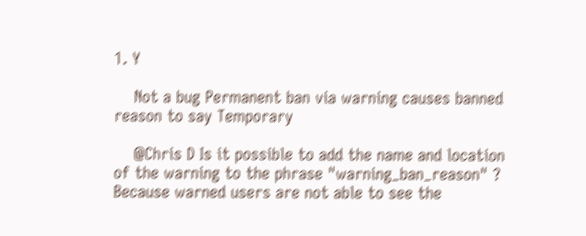1. Y

    Not a bug Permanent ban via warning causes banned reason to say Temporary

    @Chris D Is it possible to add the name and location of the warning to the phrase "warning_ban_reason" ? Because warned users are not able to see the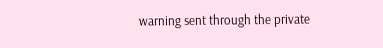warning sent through the private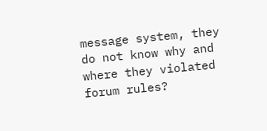message system, they do not know why and where they violated forum rules?